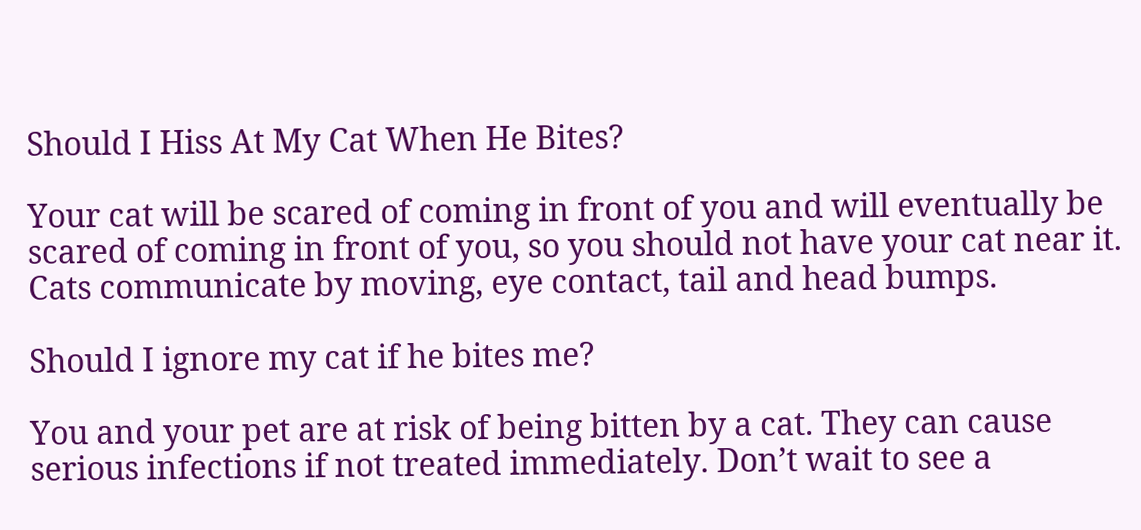Should I Hiss At My Cat When He Bites?

Your cat will be scared of coming in front of you and will eventually be scared of coming in front of you, so you should not have your cat near it. Cats communicate by moving, eye contact, tail and head bumps.

Should I ignore my cat if he bites me?

You and your pet are at risk of being bitten by a cat. They can cause serious infections if not treated immediately. Don’t wait to see a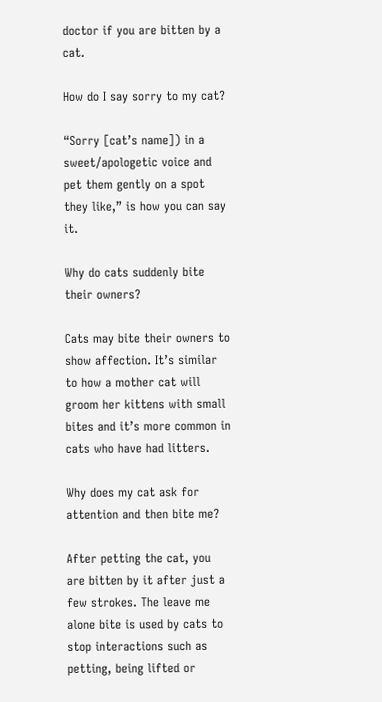doctor if you are bitten by a cat.

How do I say sorry to my cat?

“Sorry [cat’s name]) in a sweet/apologetic voice and pet them gently on a spot they like,” is how you can say it.

Why do cats suddenly bite their owners?

Cats may bite their owners to show affection. It’s similar to how a mother cat will groom her kittens with small bites and it’s more common in cats who have had litters.

Why does my cat ask for attention and then bite me?

After petting the cat, you are bitten by it after just a few strokes. The leave me alone bite is used by cats to stop interactions such as petting, being lifted or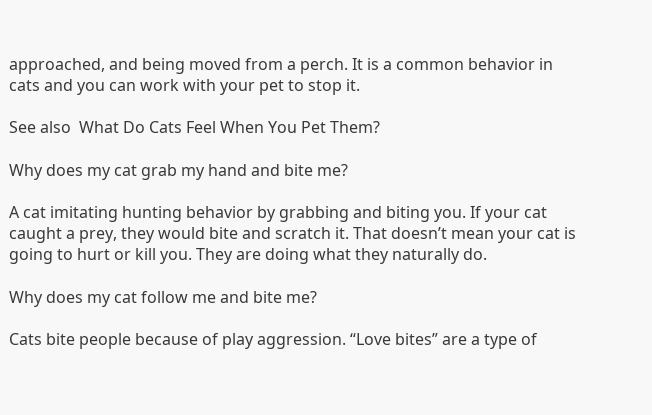approached, and being moved from a perch. It is a common behavior in cats and you can work with your pet to stop it.

See also  What Do Cats Feel When You Pet Them?

Why does my cat grab my hand and bite me?

A cat imitating hunting behavior by grabbing and biting you. If your cat caught a prey, they would bite and scratch it. That doesn’t mean your cat is going to hurt or kill you. They are doing what they naturally do.

Why does my cat follow me and bite me?

Cats bite people because of play aggression. “Love bites” are a type of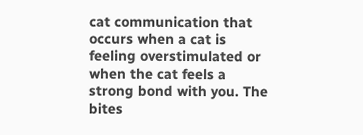cat communication that occurs when a cat is feeling overstimulated or when the cat feels a strong bond with you. The bites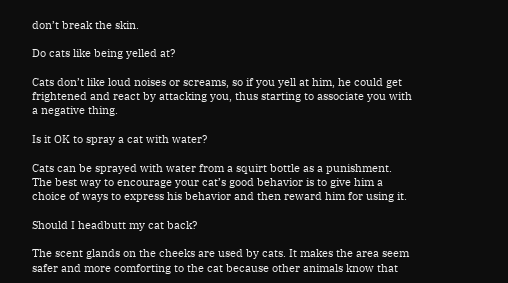don’t break the skin.

Do cats like being yelled at?

Cats don’t like loud noises or screams, so if you yell at him, he could get frightened and react by attacking you, thus starting to associate you with a negative thing.

Is it OK to spray a cat with water?

Cats can be sprayed with water from a squirt bottle as a punishment. The best way to encourage your cat’s good behavior is to give him a choice of ways to express his behavior and then reward him for using it.

Should I headbutt my cat back?

The scent glands on the cheeks are used by cats. It makes the area seem safer and more comforting to the cat because other animals know that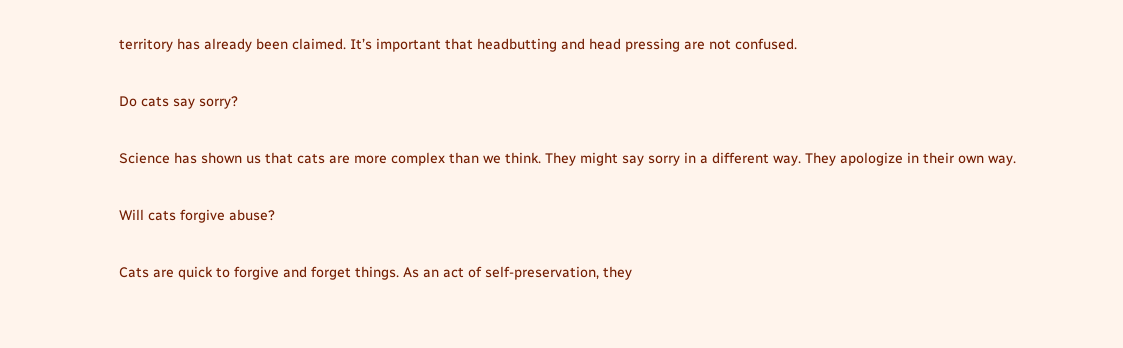territory has already been claimed. It’s important that headbutting and head pressing are not confused.

Do cats say sorry?

Science has shown us that cats are more complex than we think. They might say sorry in a different way. They apologize in their own way.

Will cats forgive abuse?

Cats are quick to forgive and forget things. As an act of self-preservation, they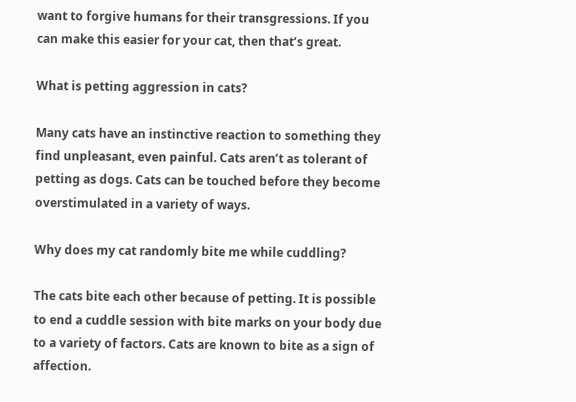want to forgive humans for their transgressions. If you can make this easier for your cat, then that’s great.

What is petting aggression in cats?

Many cats have an instinctive reaction to something they find unpleasant, even painful. Cats aren’t as tolerant of petting as dogs. Cats can be touched before they become overstimulated in a variety of ways.

Why does my cat randomly bite me while cuddling?

The cats bite each other because of petting. It is possible to end a cuddle session with bite marks on your body due to a variety of factors. Cats are known to bite as a sign of affection.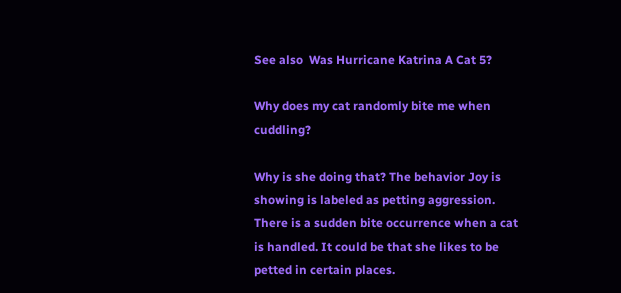See also  Was Hurricane Katrina A Cat 5?

Why does my cat randomly bite me when cuddling?

Why is she doing that? The behavior Joy is showing is labeled as petting aggression. There is a sudden bite occurrence when a cat is handled. It could be that she likes to be petted in certain places.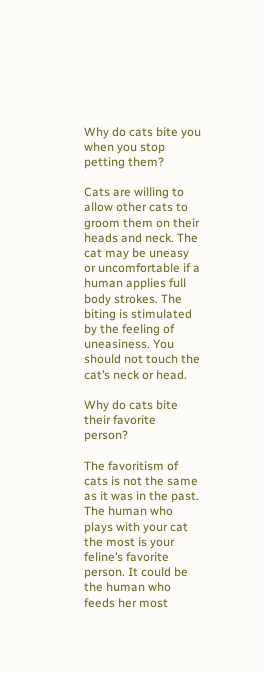Why do cats bite you when you stop petting them?

Cats are willing to allow other cats to groom them on their heads and neck. The cat may be uneasy or uncomfortable if a human applies full body strokes. The biting is stimulated by the feeling of uneasiness. You should not touch the cat’s neck or head.

Why do cats bite their favorite person?

The favoritism of cats is not the same as it was in the past. The human who plays with your cat the most is your feline’s favorite person. It could be the human who feeds her most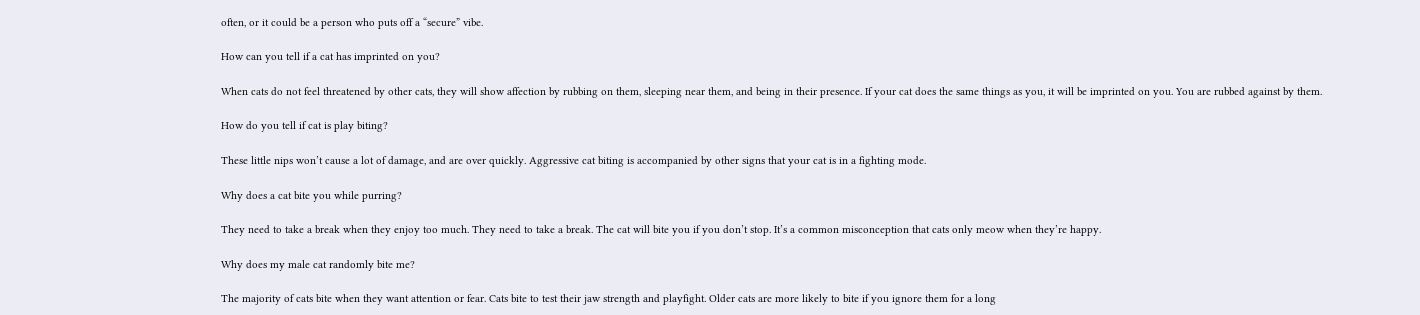often, or it could be a person who puts off a “secure” vibe.

How can you tell if a cat has imprinted on you?

When cats do not feel threatened by other cats, they will show affection by rubbing on them, sleeping near them, and being in their presence. If your cat does the same things as you, it will be imprinted on you. You are rubbed against by them.

How do you tell if cat is play biting?

These little nips won’t cause a lot of damage, and are over quickly. Aggressive cat biting is accompanied by other signs that your cat is in a fighting mode.

Why does a cat bite you while purring?

They need to take a break when they enjoy too much. They need to take a break. The cat will bite you if you don’t stop. It’s a common misconception that cats only meow when they’re happy.

Why does my male cat randomly bite me?

The majority of cats bite when they want attention or fear. Cats bite to test their jaw strength and playfight. Older cats are more likely to bite if you ignore them for a long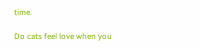time.

Do cats feel love when you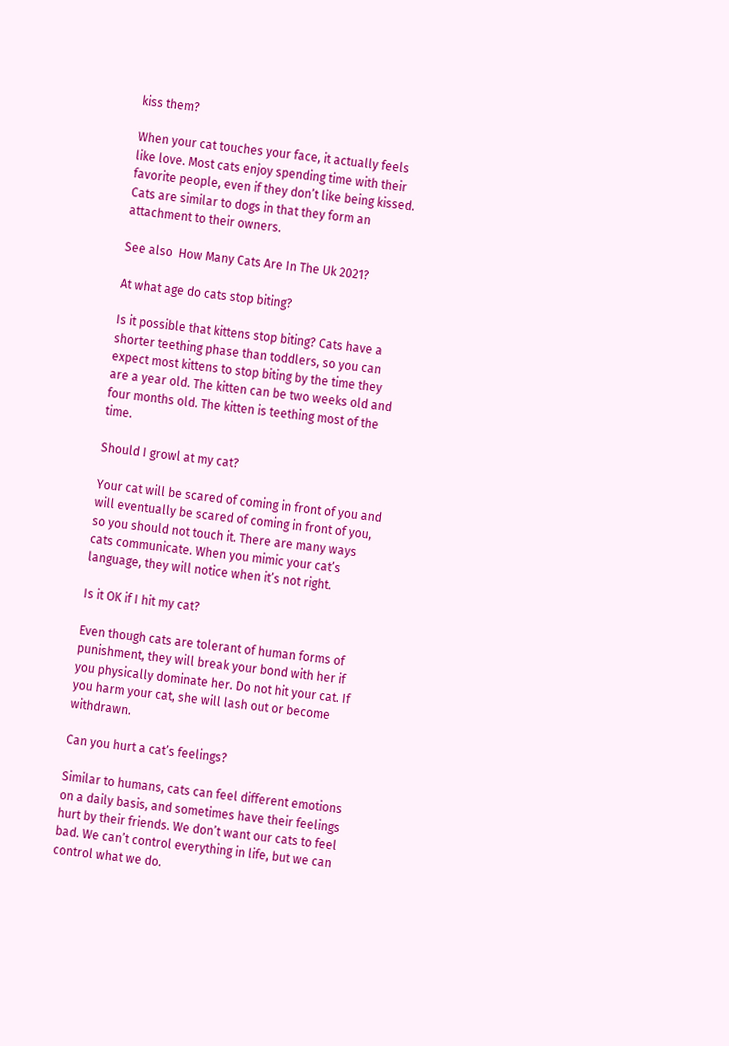kiss them?

When your cat touches your face, it actually feels like love. Most cats enjoy spending time with their favorite people, even if they don’t like being kissed. Cats are similar to dogs in that they form an attachment to their owners.

See also  How Many Cats Are In The Uk 2021?

At what age do cats stop biting?

Is it possible that kittens stop biting? Cats have a shorter teething phase than toddlers, so you can expect most kittens to stop biting by the time they are a year old. The kitten can be two weeks old and four months old. The kitten is teething most of the time.

Should I growl at my cat?

Your cat will be scared of coming in front of you and will eventually be scared of coming in front of you, so you should not touch it. There are many ways cats communicate. When you mimic your cat’s language, they will notice when it’s not right.

Is it OK if I hit my cat?

Even though cats are tolerant of human forms of punishment, they will break your bond with her if you physically dominate her. Do not hit your cat. If you harm your cat, she will lash out or become withdrawn.

Can you hurt a cat’s feelings?

Similar to humans, cats can feel different emotions on a daily basis, and sometimes have their feelings hurt by their friends. We don’t want our cats to feel bad. We can’t control everything in life, but we can control what we do.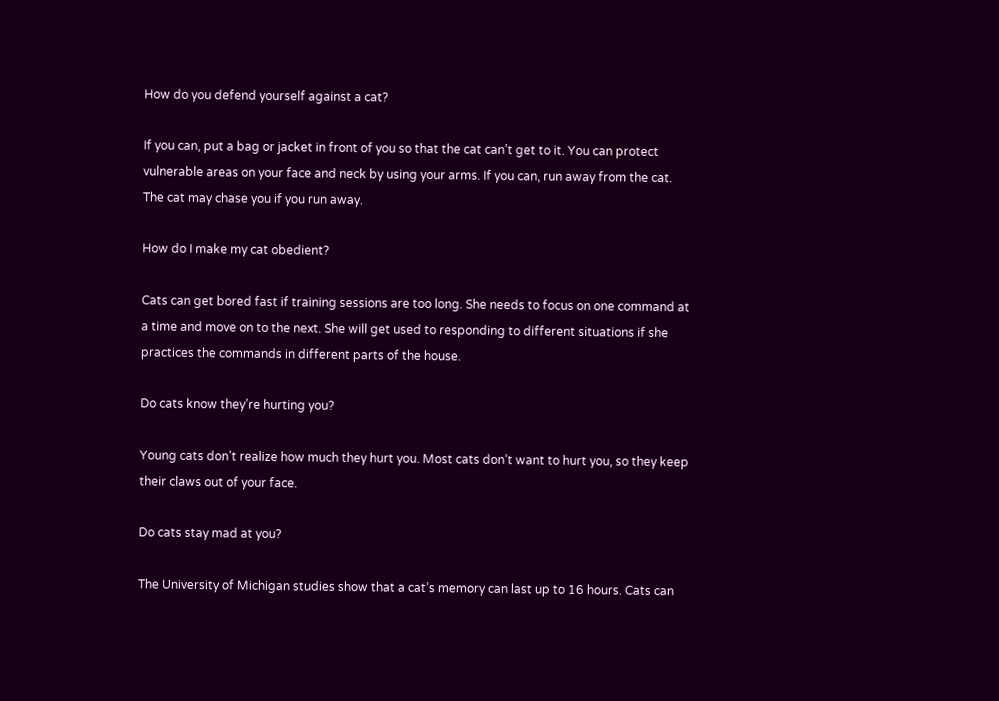How do you defend yourself against a cat?

If you can, put a bag or jacket in front of you so that the cat can’t get to it. You can protect vulnerable areas on your face and neck by using your arms. If you can, run away from the cat. The cat may chase you if you run away.

How do I make my cat obedient?

Cats can get bored fast if training sessions are too long. She needs to focus on one command at a time and move on to the next. She will get used to responding to different situations if she practices the commands in different parts of the house.

Do cats know they’re hurting you?

Young cats don’t realize how much they hurt you. Most cats don’t want to hurt you, so they keep their claws out of your face.

Do cats stay mad at you?

The University of Michigan studies show that a cat’s memory can last up to 16 hours. Cats can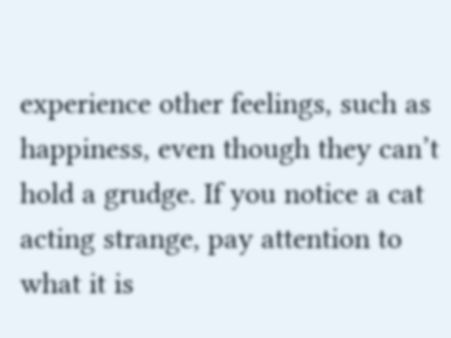experience other feelings, such as happiness, even though they can’t hold a grudge. If you notice a cat acting strange, pay attention to what it is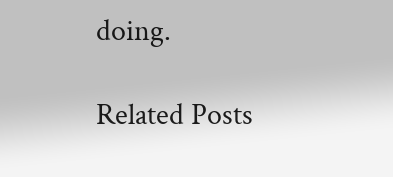doing.

Related Posts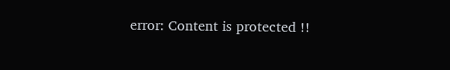error: Content is protected !!